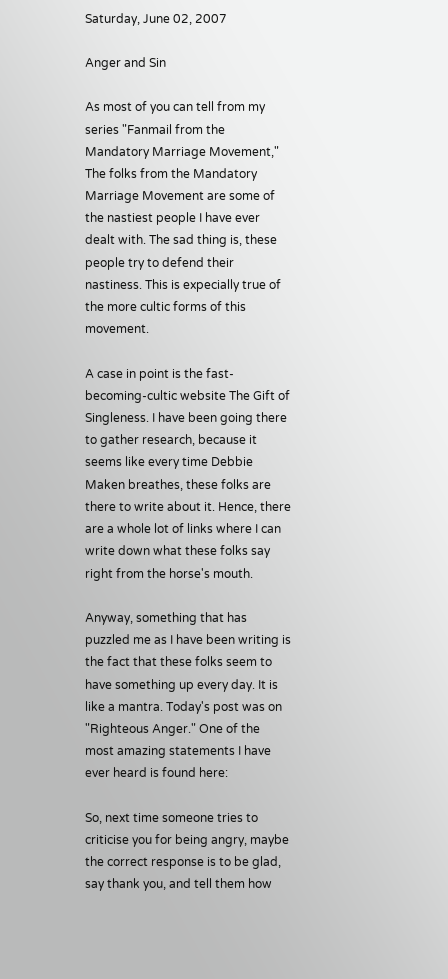Saturday, June 02, 2007

Anger and Sin

As most of you can tell from my series "Fanmail from the Mandatory Marriage Movement," The folks from the Mandatory Marriage Movement are some of the nastiest people I have ever dealt with. The sad thing is, these people try to defend their nastiness. This is expecially true of the more cultic forms of this movement.

A case in point is the fast-becoming-cultic website The Gift of Singleness. I have been going there to gather research, because it seems like every time Debbie Maken breathes, these folks are there to write about it. Hence, there are a whole lot of links where I can write down what these folks say right from the horse's mouth.

Anyway, something that has puzzled me as I have been writing is the fact that these folks seem to have something up every day. It is like a mantra. Today's post was on "Righteous Anger." One of the most amazing statements I have ever heard is found here:

So, next time someone tries to criticise you for being angry, maybe the correct response is to be glad, say thank you, and tell them how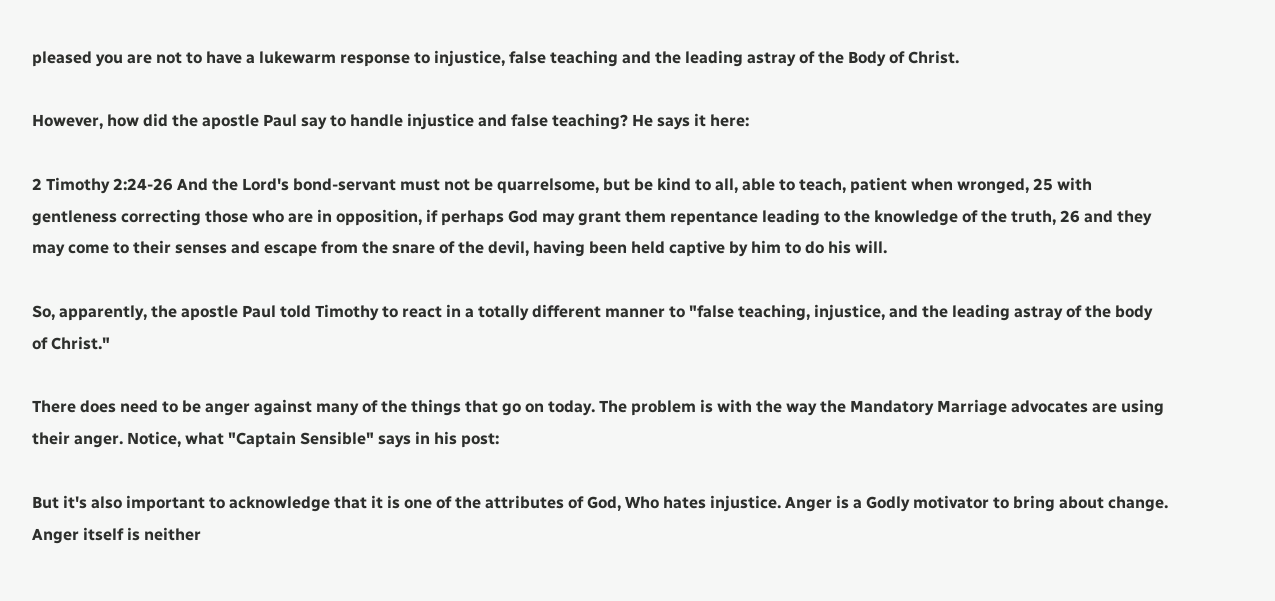pleased you are not to have a lukewarm response to injustice, false teaching and the leading astray of the Body of Christ.

However, how did the apostle Paul say to handle injustice and false teaching? He says it here:

2 Timothy 2:24-26 And the Lord's bond-servant must not be quarrelsome, but be kind to all, able to teach, patient when wronged, 25 with gentleness correcting those who are in opposition, if perhaps God may grant them repentance leading to the knowledge of the truth, 26 and they may come to their senses and escape from the snare of the devil, having been held captive by him to do his will.

So, apparently, the apostle Paul told Timothy to react in a totally different manner to "false teaching, injustice, and the leading astray of the body of Christ."

There does need to be anger against many of the things that go on today. The problem is with the way the Mandatory Marriage advocates are using their anger. Notice, what "Captain Sensible" says in his post:

But it's also important to acknowledge that it is one of the attributes of God, Who hates injustice. Anger is a Godly motivator to bring about change. Anger itself is neither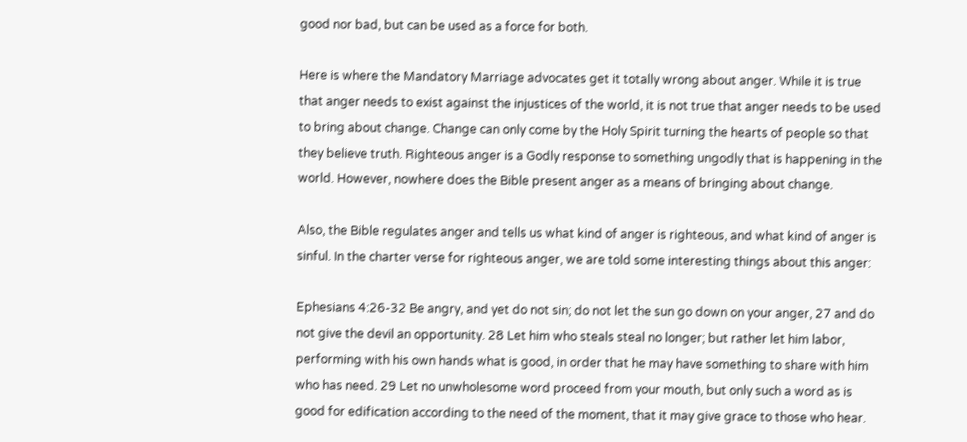good nor bad, but can be used as a force for both.

Here is where the Mandatory Marriage advocates get it totally wrong about anger. While it is true that anger needs to exist against the injustices of the world, it is not true that anger needs to be used to bring about change. Change can only come by the Holy Spirit turning the hearts of people so that they believe truth. Righteous anger is a Godly response to something ungodly that is happening in the world. However, nowhere does the Bible present anger as a means of bringing about change.

Also, the Bible regulates anger and tells us what kind of anger is righteous, and what kind of anger is sinful. In the charter verse for righteous anger, we are told some interesting things about this anger:

Ephesians 4:26-32 Be angry, and yet do not sin; do not let the sun go down on your anger, 27 and do not give the devil an opportunity. 28 Let him who steals steal no longer; but rather let him labor, performing with his own hands what is good, in order that he may have something to share with him who has need. 29 Let no unwholesome word proceed from your mouth, but only such a word as is good for edification according to the need of the moment, that it may give grace to those who hear.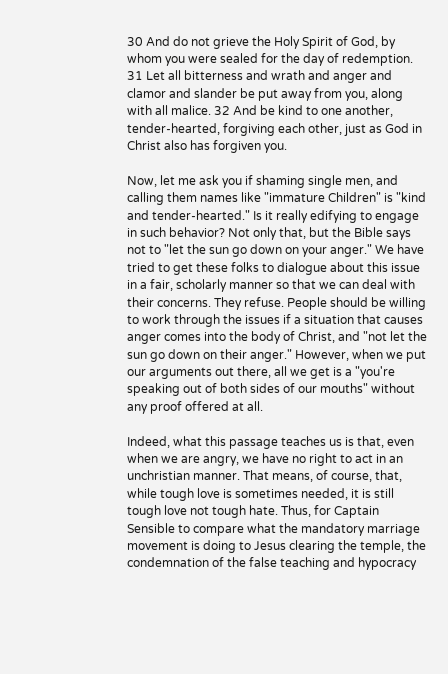30 And do not grieve the Holy Spirit of God, by whom you were sealed for the day of redemption. 31 Let all bitterness and wrath and anger and clamor and slander be put away from you, along with all malice. 32 And be kind to one another, tender-hearted, forgiving each other, just as God in Christ also has forgiven you.

Now, let me ask you if shaming single men, and calling them names like "immature Children" is "kind and tender-hearted." Is it really edifying to engage in such behavior? Not only that, but the Bible says not to "let the sun go down on your anger." We have tried to get these folks to dialogue about this issue in a fair, scholarly manner so that we can deal with their concerns. They refuse. People should be willing to work through the issues if a situation that causes anger comes into the body of Christ, and "not let the sun go down on their anger." However, when we put our arguments out there, all we get is a "you're speaking out of both sides of our mouths" without any proof offered at all.

Indeed, what this passage teaches us is that, even when we are angry, we have no right to act in an unchristian manner. That means, of course, that, while tough love is sometimes needed, it is still tough love not tough hate. Thus, for Captain Sensible to compare what the mandatory marriage movement is doing to Jesus clearing the temple, the condemnation of the false teaching and hypocracy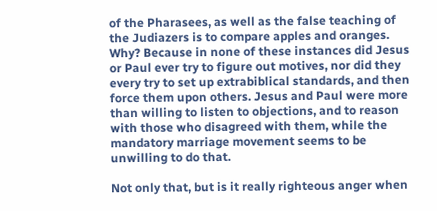of the Pharasees, as well as the false teaching of the Judiazers is to compare apples and oranges. Why? Because in none of these instances did Jesus or Paul ever try to figure out motives, nor did they every try to set up extrabiblical standards, and then force them upon others. Jesus and Paul were more than willing to listen to objections, and to reason with those who disagreed with them, while the mandatory marriage movement seems to be unwilling to do that.

Not only that, but is it really righteous anger when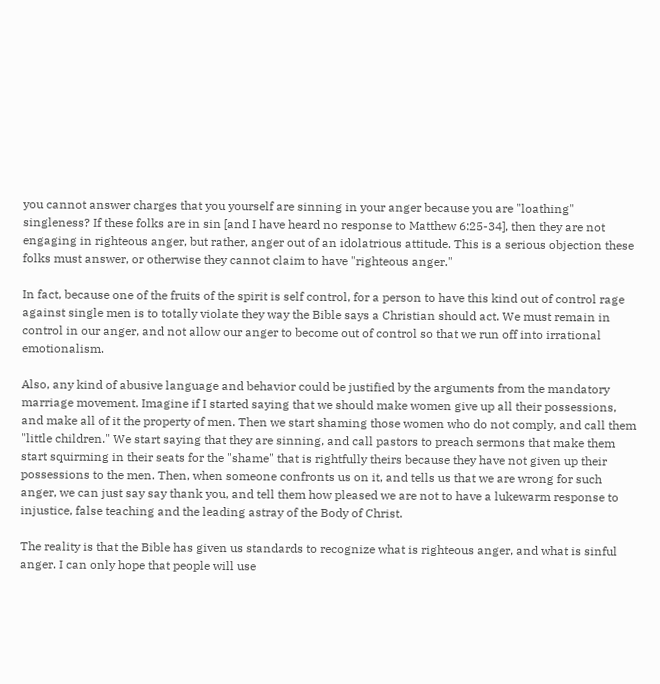you cannot answer charges that you yourself are sinning in your anger because you are "loathing" singleness? If these folks are in sin [and I have heard no response to Matthew 6:25-34], then they are not engaging in righteous anger, but rather, anger out of an idolatrious attitude. This is a serious objection these folks must answer, or otherwise they cannot claim to have "righteous anger."

In fact, because one of the fruits of the spirit is self control, for a person to have this kind out of control rage against single men is to totally violate they way the Bible says a Christian should act. We must remain in control in our anger, and not allow our anger to become out of control so that we run off into irrational emotionalism.

Also, any kind of abusive language and behavior could be justified by the arguments from the mandatory marriage movement. Imagine if I started saying that we should make women give up all their possessions, and make all of it the property of men. Then we start shaming those women who do not comply, and call them "little children." We start saying that they are sinning, and call pastors to preach sermons that make them start squirming in their seats for the "shame" that is rightfully theirs because they have not given up their possessions to the men. Then, when someone confronts us on it, and tells us that we are wrong for such anger, we can just say say thank you, and tell them how pleased we are not to have a lukewarm response to injustice, false teaching and the leading astray of the Body of Christ.

The reality is that the Bible has given us standards to recognize what is righteous anger, and what is sinful anger. I can only hope that people will use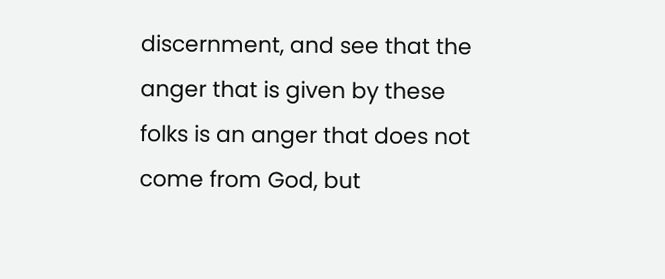discernment, and see that the anger that is given by these folks is an anger that does not come from God, but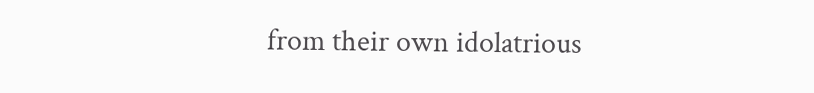from their own idolatrious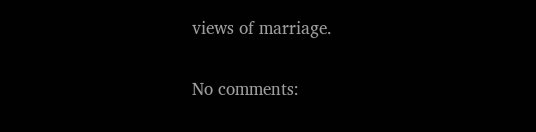views of marriage.

No comments: